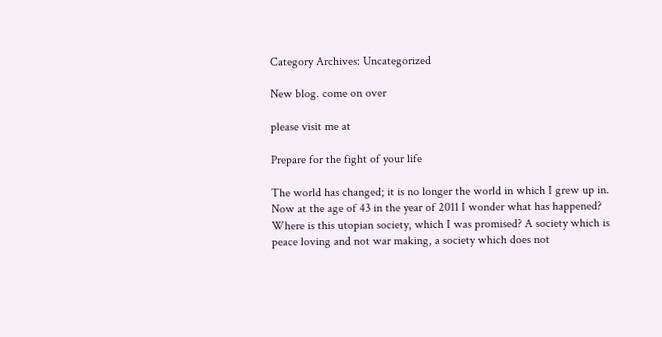Category Archives: Uncategorized

New blog. come on over

please visit me at

Prepare for the fight of your life

The world has changed; it is no longer the world in which I grew up in. Now at the age of 43 in the year of 2011 I wonder what has happened? Where is this utopian society, which I was promised? A society which is peace loving and not war making, a society which does not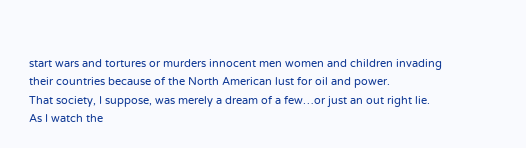start wars and tortures or murders innocent men women and children invading their countries because of the North American lust for oil and power.
That society, I suppose, was merely a dream of a few…or just an out right lie.
As I watch the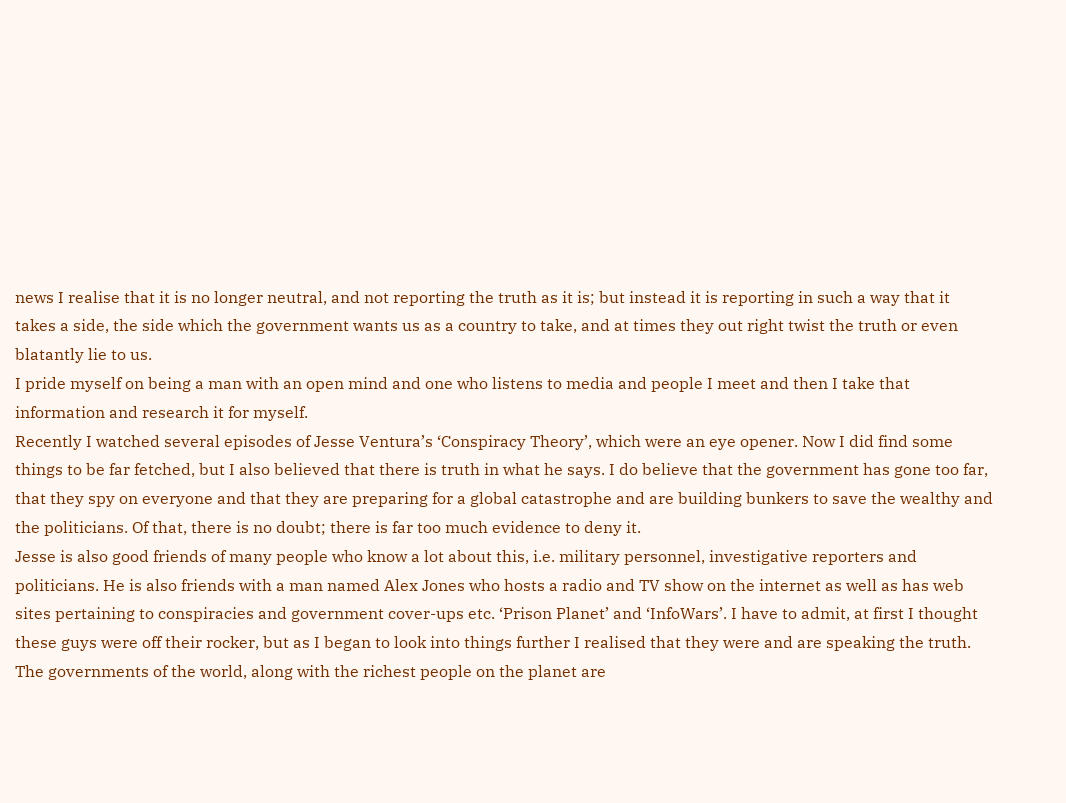news I realise that it is no longer neutral, and not reporting the truth as it is; but instead it is reporting in such a way that it takes a side, the side which the government wants us as a country to take, and at times they out right twist the truth or even blatantly lie to us.
I pride myself on being a man with an open mind and one who listens to media and people I meet and then I take that information and research it for myself.
Recently I watched several episodes of Jesse Ventura’s ‘Conspiracy Theory’, which were an eye opener. Now I did find some things to be far fetched, but I also believed that there is truth in what he says. I do believe that the government has gone too far, that they spy on everyone and that they are preparing for a global catastrophe and are building bunkers to save the wealthy and the politicians. Of that, there is no doubt; there is far too much evidence to deny it.
Jesse is also good friends of many people who know a lot about this, i.e. military personnel, investigative reporters and politicians. He is also friends with a man named Alex Jones who hosts a radio and TV show on the internet as well as has web sites pertaining to conspiracies and government cover-ups etc. ‘Prison Planet’ and ‘InfoWars’. I have to admit, at first I thought these guys were off their rocker, but as I began to look into things further I realised that they were and are speaking the truth. The governments of the world, along with the richest people on the planet are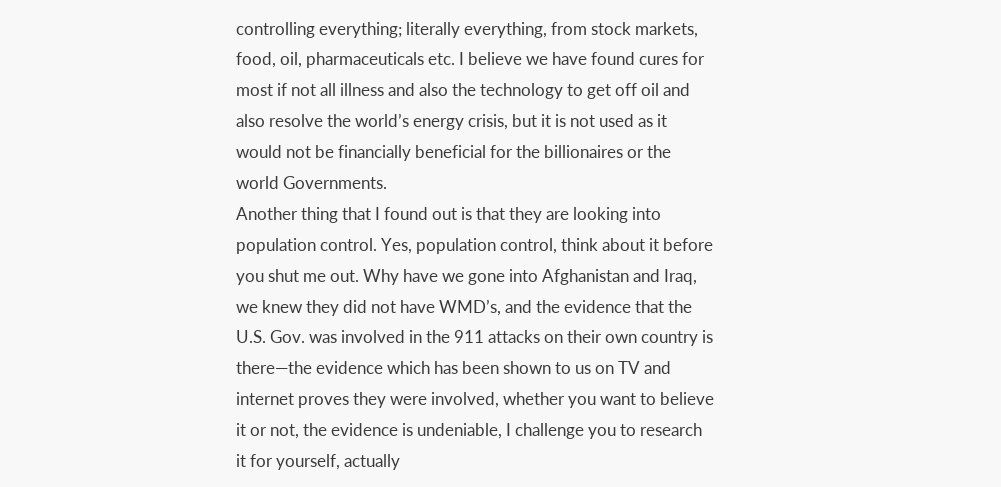controlling everything; literally everything, from stock markets, food, oil, pharmaceuticals etc. I believe we have found cures for most if not all illness and also the technology to get off oil and also resolve the world’s energy crisis, but it is not used as it would not be financially beneficial for the billionaires or the world Governments.
Another thing that I found out is that they are looking into population control. Yes, population control, think about it before you shut me out. Why have we gone into Afghanistan and Iraq, we knew they did not have WMD’s, and the evidence that the U.S. Gov. was involved in the 911 attacks on their own country is there—the evidence which has been shown to us on TV and internet proves they were involved, whether you want to believe it or not, the evidence is undeniable, I challenge you to research it for yourself, actually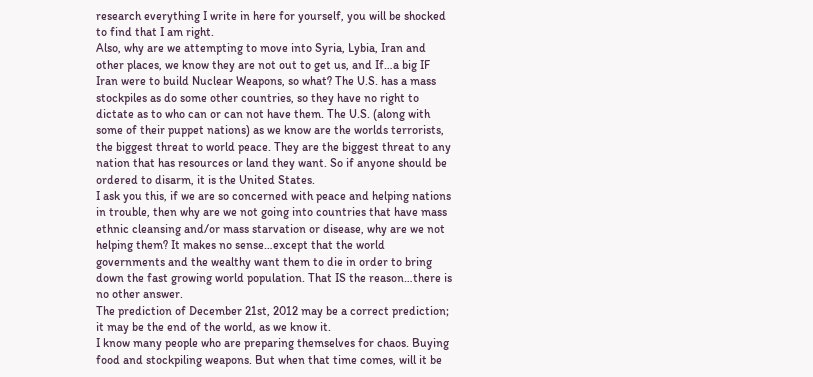research everything I write in here for yourself, you will be shocked to find that I am right.
Also, why are we attempting to move into Syria, Lybia, Iran and other places, we know they are not out to get us, and If…a big IF Iran were to build Nuclear Weapons, so what? The U.S. has a mass stockpiles as do some other countries, so they have no right to dictate as to who can or can not have them. The U.S. (along with some of their puppet nations) as we know are the worlds terrorists, the biggest threat to world peace. They are the biggest threat to any nation that has resources or land they want. So if anyone should be ordered to disarm, it is the United States.
I ask you this, if we are so concerned with peace and helping nations in trouble, then why are we not going into countries that have mass ethnic cleansing and/or mass starvation or disease, why are we not helping them? It makes no sense…except that the world governments and the wealthy want them to die in order to bring down the fast growing world population. That IS the reason…there is no other answer.
The prediction of December 21st, 2012 may be a correct prediction; it may be the end of the world, as we know it.
I know many people who are preparing themselves for chaos. Buying food and stockpiling weapons. But when that time comes, will it be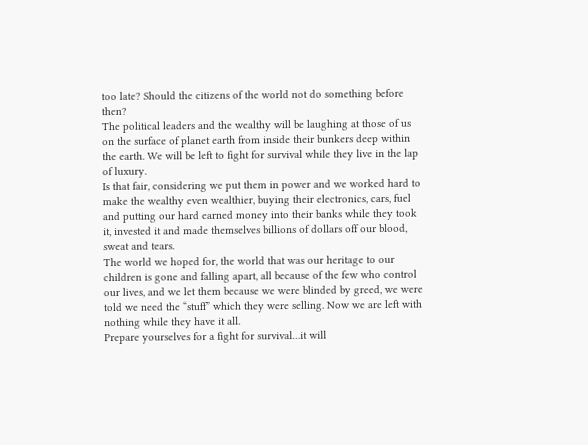too late? Should the citizens of the world not do something before then?
The political leaders and the wealthy will be laughing at those of us on the surface of planet earth from inside their bunkers deep within the earth. We will be left to fight for survival while they live in the lap of luxury.
Is that fair, considering we put them in power and we worked hard to make the wealthy even wealthier, buying their electronics, cars, fuel and putting our hard earned money into their banks while they took it, invested it and made themselves billions of dollars off our blood, sweat and tears.
The world we hoped for, the world that was our heritage to our children is gone and falling apart, all because of the few who control our lives, and we let them because we were blinded by greed, we were told we need the “stuff” which they were selling. Now we are left with nothing while they have it all.
Prepare yourselves for a fight for survival…it will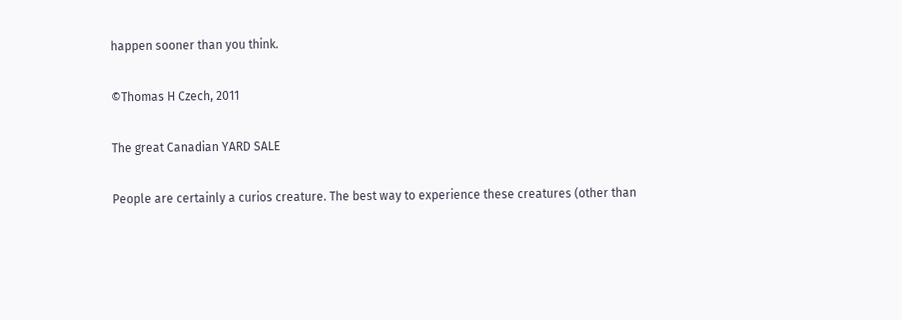happen sooner than you think.

©Thomas H Czech, 2011

The great Canadian YARD SALE

People are certainly a curios creature. The best way to experience these creatures (other than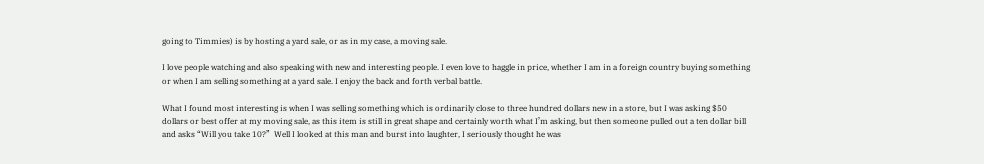going to Timmies) is by hosting a yard sale, or as in my case, a moving sale.

I love people watching and also speaking with new and interesting people. I even love to haggle in price, whether I am in a foreign country buying something or when I am selling something at a yard sale. I enjoy the back and forth verbal battle.

What I found most interesting is when I was selling something which is ordinarily close to three hundred dollars new in a store, but I was asking $50 dollars or best offer at my moving sale, as this item is still in great shape and certainly worth what I’m asking, but then someone pulled out a ten dollar bill and asks “Will you take 10?”  Well I looked at this man and burst into laughter, I seriously thought he was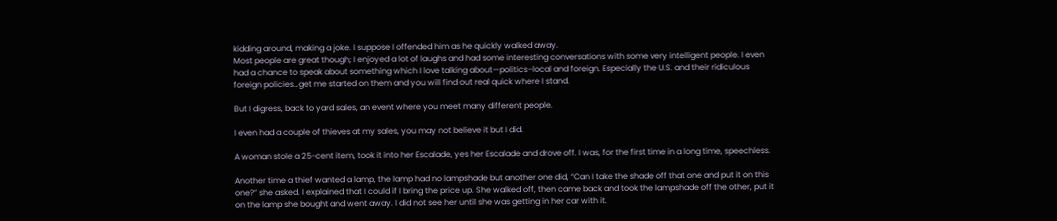kidding around, making a joke. I suppose I offended him as he quickly walked away.
Most people are great though; I enjoyed a lot of laughs and had some interesting conversations with some very intelligent people. I even had a chance to speak about something which I love talking about—politics–local and foreign. Especially the U.S. and their ridiculous foreign policies…get me started on them and you will find out real quick where I stand.

But I digress, back to yard sales, an event where you meet many different people.

I even had a couple of thieves at my sales, you may not believe it but I did.

A woman stole a 25-cent item, took it into her Escalade, yes her Escalade and drove off. I was, for the first time in a long time, speechless.

Another time a thief wanted a lamp, the lamp had no lampshade but another one did, “Can I take the shade off that one and put it on this one?” she asked. I explained that I could if I bring the price up. She walked off, then came back and took the lampshade off the other, put it on the lamp she bought and went away. I did not see her until she was getting in her car with it.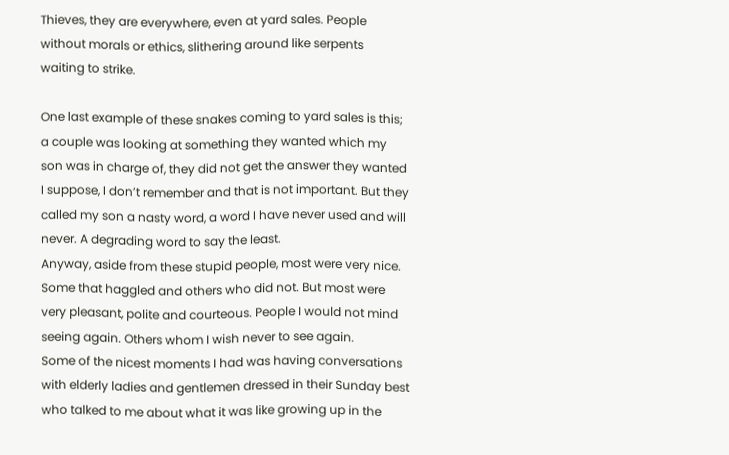Thieves, they are everywhere, even at yard sales. People without morals or ethics, slithering around like serpents waiting to strike.

One last example of these snakes coming to yard sales is this; a couple was looking at something they wanted which my son was in charge of, they did not get the answer they wanted I suppose, I don’t remember and that is not important. But they called my son a nasty word, a word I have never used and will never. A degrading word to say the least.
Anyway, aside from these stupid people, most were very nice. Some that haggled and others who did not. But most were very pleasant, polite and courteous. People I would not mind seeing again. Others whom I wish never to see again.
Some of the nicest moments I had was having conversations with elderly ladies and gentlemen dressed in their Sunday best who talked to me about what it was like growing up in the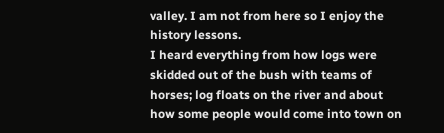valley. I am not from here so I enjoy the history lessons.
I heard everything from how logs were skidded out of the bush with teams of horses; log floats on the river and about how some people would come into town on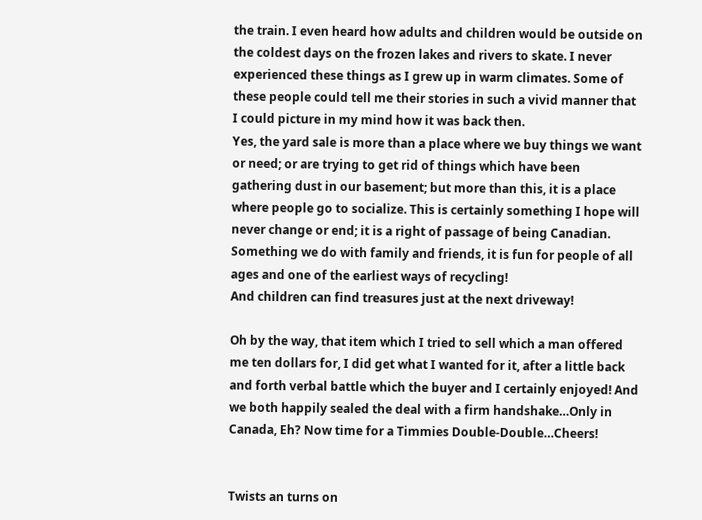the train. I even heard how adults and children would be outside on the coldest days on the frozen lakes and rivers to skate. I never experienced these things as I grew up in warm climates. Some of these people could tell me their stories in such a vivid manner that I could picture in my mind how it was back then.
Yes, the yard sale is more than a place where we buy things we want or need; or are trying to get rid of things which have been gathering dust in our basement; but more than this, it is a place where people go to socialize. This is certainly something I hope will never change or end; it is a right of passage of being Canadian. Something we do with family and friends, it is fun for people of all ages and one of the earliest ways of recycling!
And children can find treasures just at the next driveway!

Oh by the way, that item which I tried to sell which a man offered me ten dollars for, I did get what I wanted for it, after a little back and forth verbal battle which the buyer and I certainly enjoyed! And we both happily sealed the deal with a firm handshake…Only in Canada, Eh? Now time for a Timmies Double-Double…Cheers!


Twists an turns on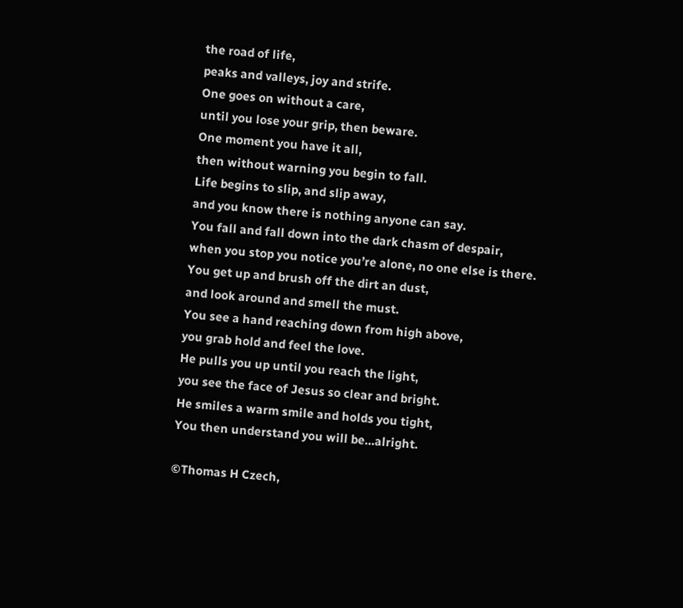the road of life,
peaks and valleys, joy and strife.
One goes on without a care,
until you lose your grip, then beware.
One moment you have it all,
then without warning you begin to fall.
Life begins to slip, and slip away,
and you know there is nothing anyone can say.
You fall and fall down into the dark chasm of despair,
when you stop you notice you’re alone, no one else is there.
You get up and brush off the dirt an dust,
and look around and smell the must.
You see a hand reaching down from high above,
you grab hold and feel the love.
He pulls you up until you reach the light,
you see the face of Jesus so clear and bright.
He smiles a warm smile and holds you tight,
You then understand you will be…alright.

©Thomas H Czech,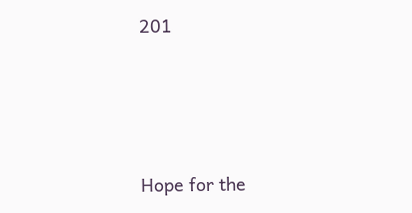201






Hope for the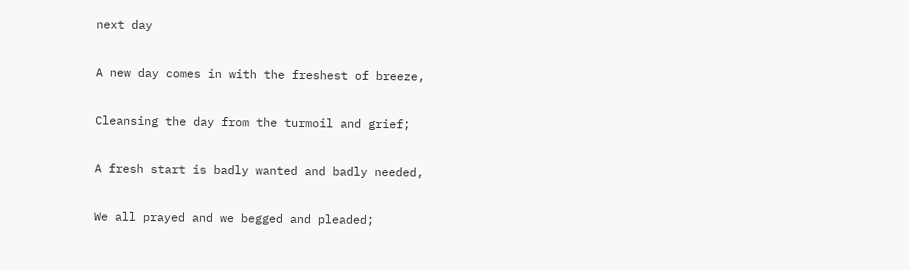next day

A new day comes in with the freshest of breeze,

Cleansing the day from the turmoil and grief;

A fresh start is badly wanted and badly needed,

We all prayed and we begged and pleaded;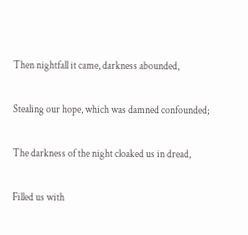Then nightfall it came, darkness abounded,

Stealing our hope, which was damned confounded;

The darkness of the night cloaked us in dread,

Filled us with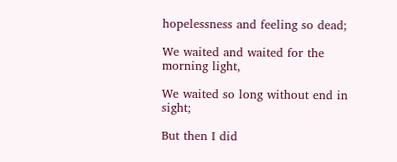hopelessness and feeling so dead;

We waited and waited for the morning light,

We waited so long without end in sight;

But then I did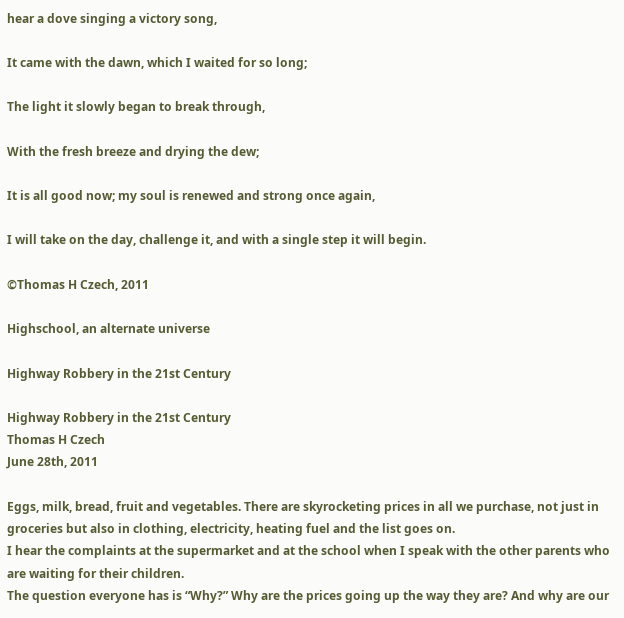hear a dove singing a victory song,

It came with the dawn, which I waited for so long;

The light it slowly began to break through,

With the fresh breeze and drying the dew;

It is all good now; my soul is renewed and strong once again,

I will take on the day, challenge it, and with a single step it will begin.

©Thomas H Czech, 2011

Highschool, an alternate universe

Highway Robbery in the 21st Century

Highway Robbery in the 21st Century
Thomas H Czech
June 28th, 2011

Eggs, milk, bread, fruit and vegetables. There are skyrocketing prices in all we purchase, not just in groceries but also in clothing, electricity, heating fuel and the list goes on.
I hear the complaints at the supermarket and at the school when I speak with the other parents who are waiting for their children.
The question everyone has is “Why?” Why are the prices going up the way they are? And why are our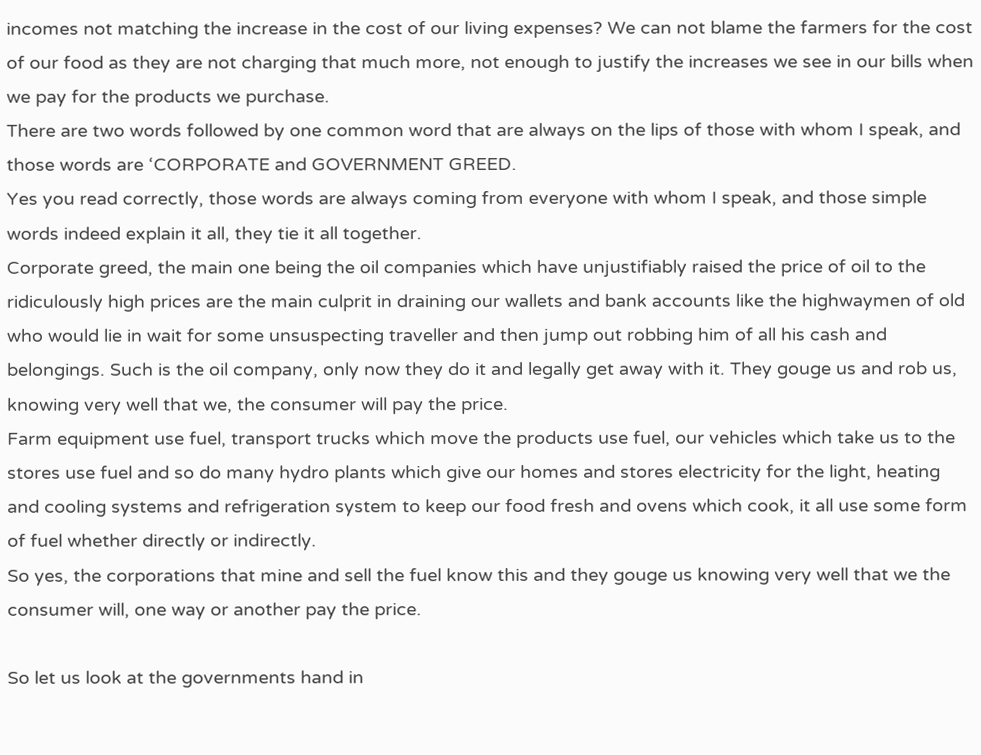incomes not matching the increase in the cost of our living expenses? We can not blame the farmers for the cost of our food as they are not charging that much more, not enough to justify the increases we see in our bills when we pay for the products we purchase.
There are two words followed by one common word that are always on the lips of those with whom I speak, and those words are ‘CORPORATE and GOVERNMENT GREED.
Yes you read correctly, those words are always coming from everyone with whom I speak, and those simple words indeed explain it all, they tie it all together.
Corporate greed, the main one being the oil companies which have unjustifiably raised the price of oil to the ridiculously high prices are the main culprit in draining our wallets and bank accounts like the highwaymen of old who would lie in wait for some unsuspecting traveller and then jump out robbing him of all his cash and belongings. Such is the oil company, only now they do it and legally get away with it. They gouge us and rob us, knowing very well that we, the consumer will pay the price.
Farm equipment use fuel, transport trucks which move the products use fuel, our vehicles which take us to the stores use fuel and so do many hydro plants which give our homes and stores electricity for the light, heating and cooling systems and refrigeration system to keep our food fresh and ovens which cook, it all use some form of fuel whether directly or indirectly.
So yes, the corporations that mine and sell the fuel know this and they gouge us knowing very well that we the consumer will, one way or another pay the price.

So let us look at the governments hand in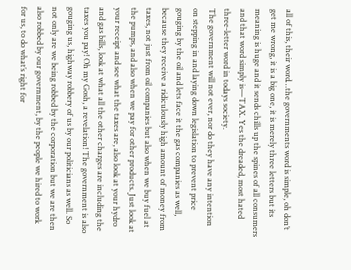all of this, their word…the governments word is simple, oh don’t get me wrong, it is a big one, it is merely three letters but its meaning is huge and it sends chills up the spines of all consumers and that word simply is—TAX. Yes the dreaded, most hated three-letter word in todays society.
The government will not ever, nor do they have any intention on stepping in and laying down legislation to prevent price gouging by the oil and lets face it the gas companies as well, because they receive a ridiculously high amount of money from taxes, not just from oil companies but also when we buy fuel at the pumps, and also when we pay for other products. Just look at your receipt and see what the taxes are, also look at your hydro and gas bills, look at what all the other charges are including the taxes you pay! Oh my Gosh, a revelation! The government is also gouging us, highway robbery of us by our politicians as well. So not only are we being robbed by the corporation but we are then also robbed by our government, by the people we hired to work for us, to do what’s right for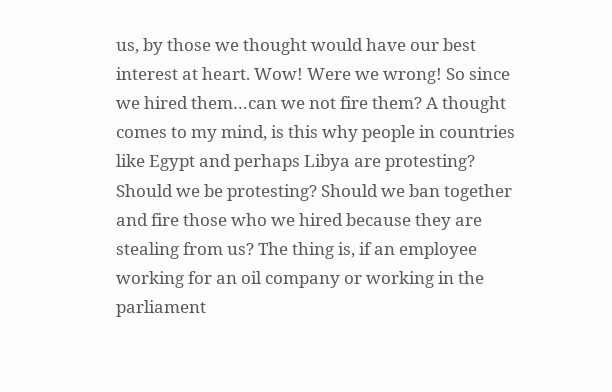us, by those we thought would have our best interest at heart. Wow! Were we wrong! So since we hired them…can we not fire them? A thought comes to my mind, is this why people in countries like Egypt and perhaps Libya are protesting? Should we be protesting? Should we ban together and fire those who we hired because they are stealing from us? The thing is, if an employee working for an oil company or working in the parliament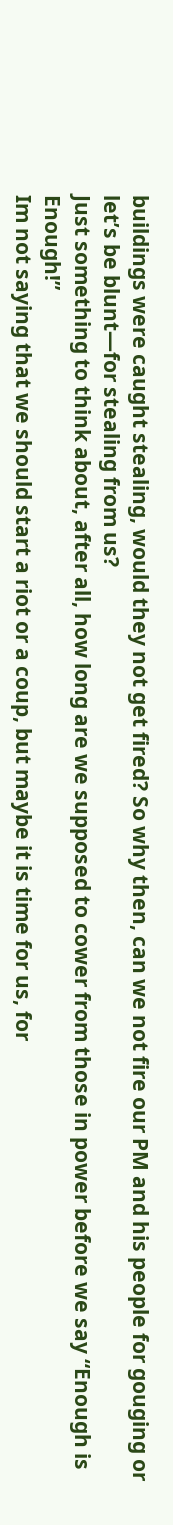buildings were caught stealing, would they not get fired? So why then, can we not fire our PM and his people for gouging or let’s be blunt—for stealing from us?
Just something to think about, after all, how long are we supposed to cower from those in power before we say “Enough is Enough!”
Im not saying that we should start a riot or a coup, but maybe it is time for us, for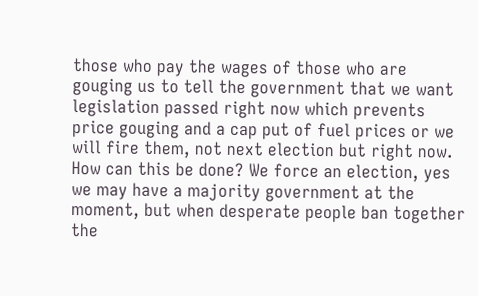those who pay the wages of those who are gouging us to tell the government that we want legislation passed right now which prevents price gouging and a cap put of fuel prices or we will fire them, not next election but right now.
How can this be done? We force an election, yes we may have a majority government at the moment, but when desperate people ban together the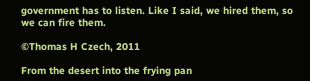government has to listen. Like I said, we hired them, so we can fire them.

©Thomas H Czech, 2011

From the desert into the frying pan